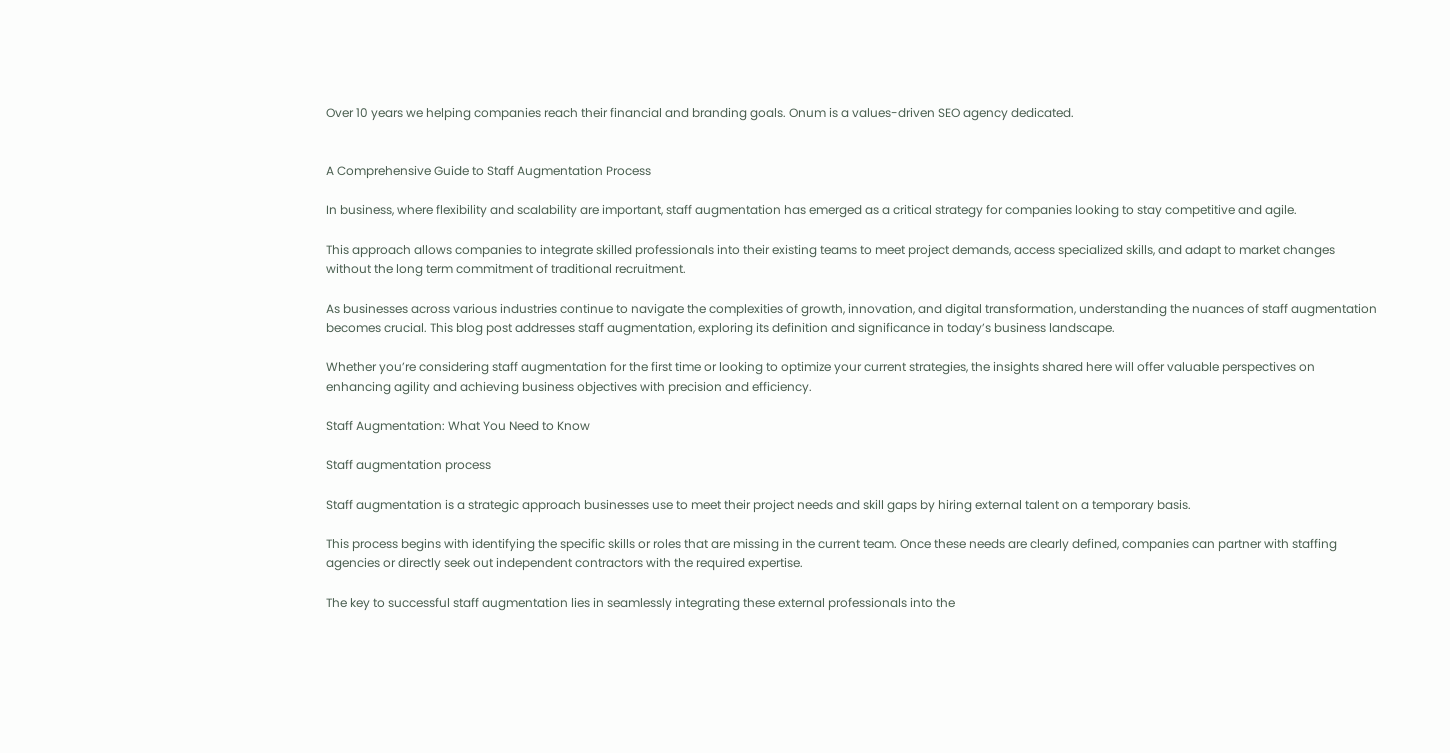Over 10 years we helping companies reach their financial and branding goals. Onum is a values-driven SEO agency dedicated.


A Comprehensive Guide to Staff Augmentation Process

In business, where flexibility and scalability are important, staff augmentation has emerged as a critical strategy for companies looking to stay competitive and agile.

This approach allows companies to integrate skilled professionals into their existing teams to meet project demands, access specialized skills, and adapt to market changes without the long term commitment of traditional recruitment.

As businesses across various industries continue to navigate the complexities of growth, innovation, and digital transformation, understanding the nuances of staff augmentation becomes crucial. This blog post addresses staff augmentation, exploring its definition and significance in today’s business landscape.

Whether you’re considering staff augmentation for the first time or looking to optimize your current strategies, the insights shared here will offer valuable perspectives on enhancing agility and achieving business objectives with precision and efficiency.

Staff Augmentation: What You Need to Know

Staff augmentation process

Staff augmentation is a strategic approach businesses use to meet their project needs and skill gaps by hiring external talent on a temporary basis.

This process begins with identifying the specific skills or roles that are missing in the current team. Once these needs are clearly defined, companies can partner with staffing agencies or directly seek out independent contractors with the required expertise.

The key to successful staff augmentation lies in seamlessly integrating these external professionals into the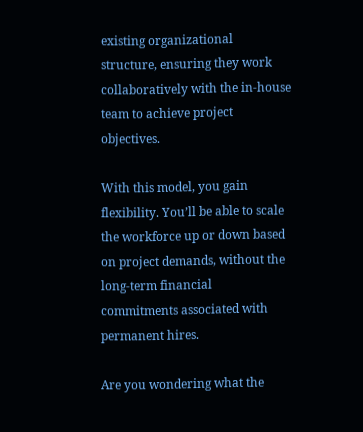existing organizational structure, ensuring they work collaboratively with the in-house team to achieve project objectives.

With this model, you gain flexibility. You’ll be able to scale the workforce up or down based on project demands, without the long-term financial commitments associated with permanent hires.

Are you wondering what the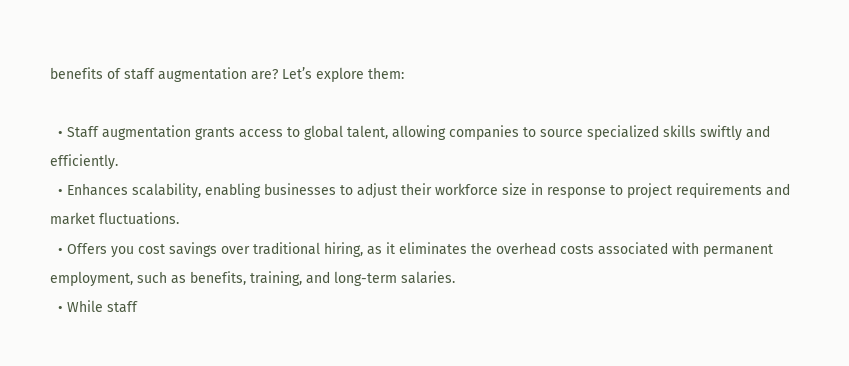benefits of staff augmentation are? Let’s explore them:

  • Staff augmentation grants access to global talent, allowing companies to source specialized skills swiftly and efficiently.
  • Enhances scalability, enabling businesses to adjust their workforce size in response to project requirements and market fluctuations.
  • Offers you cost savings over traditional hiring, as it eliminates the overhead costs associated with permanent employment, such as benefits, training, and long-term salaries.
  • While staff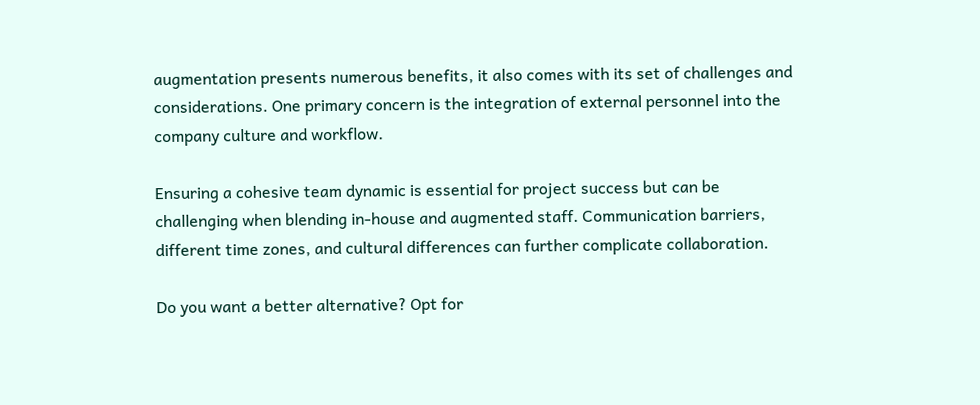augmentation presents numerous benefits, it also comes with its set of challenges and considerations. One primary concern is the integration of external personnel into the company culture and workflow.

Ensuring a cohesive team dynamic is essential for project success but can be challenging when blending in-house and augmented staff. Communication barriers, different time zones, and cultural differences can further complicate collaboration.

Do you want a better alternative? Opt for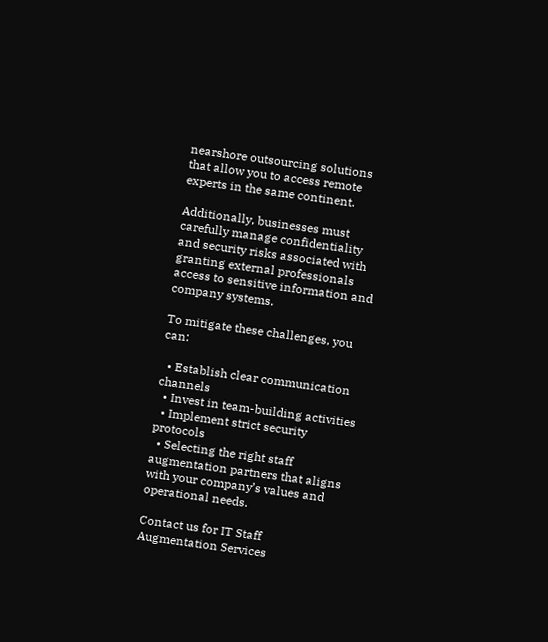nearshore outsourcing solutions that allow you to access remote experts in the same continent.

Additionally, businesses must carefully manage confidentiality and security risks associated with granting external professionals access to sensitive information and company systems.

To mitigate these challenges, you can:

  • Establish clear communication channels
  • Invest in team-building activities
  • Implement strict security protocols
  • Selecting the right staff augmentation partners that aligns with your company’s values and operational needs.

Contact us for IT Staff Augmentation Services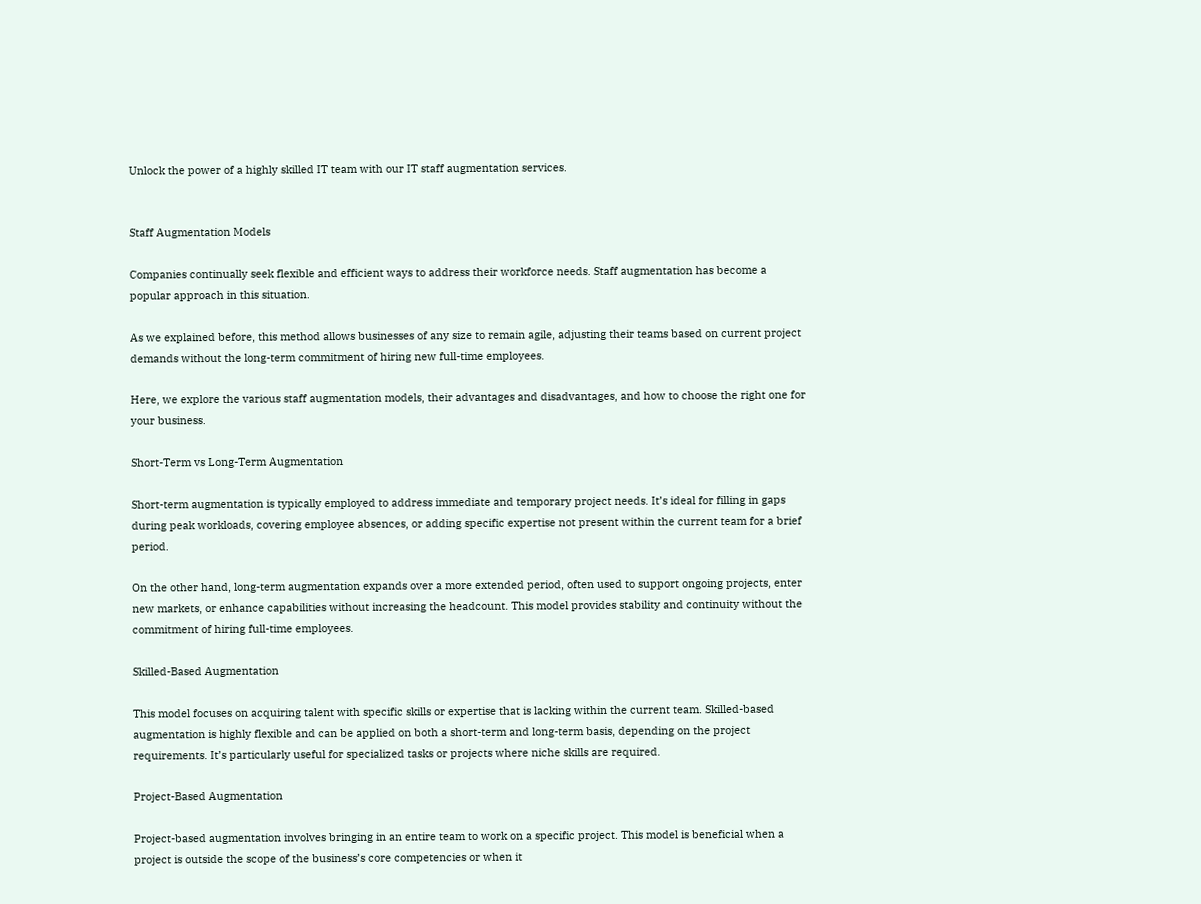Unlock the power of a highly skilled IT team with our IT staff augmentation services.


Staff Augmentation Models

Companies continually seek flexible and efficient ways to address their workforce needs. Staff augmentation has become a popular approach in this situation.

As we explained before, this method allows businesses of any size to remain agile, adjusting their teams based on current project demands without the long-term commitment of hiring new full-time employees.

Here, we explore the various staff augmentation models, their advantages and disadvantages, and how to choose the right one for your business.

Short-Term vs Long-Term Augmentation

Short-term augmentation is typically employed to address immediate and temporary project needs. It’s ideal for filling in gaps during peak workloads, covering employee absences, or adding specific expertise not present within the current team for a brief period.

On the other hand, long-term augmentation expands over a more extended period, often used to support ongoing projects, enter new markets, or enhance capabilities without increasing the headcount. This model provides stability and continuity without the commitment of hiring full-time employees.

Skilled-Based Augmentation

This model focuses on acquiring talent with specific skills or expertise that is lacking within the current team. Skilled-based augmentation is highly flexible and can be applied on both a short-term and long-term basis, depending on the project requirements. It’s particularly useful for specialized tasks or projects where niche skills are required.

Project-Based Augmentation

Project-based augmentation involves bringing in an entire team to work on a specific project. This model is beneficial when a project is outside the scope of the business’s core competencies or when it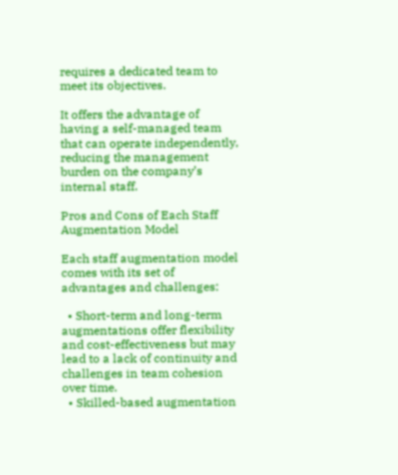requires a dedicated team to meet its objectives.

It offers the advantage of having a self-managed team that can operate independently, reducing the management burden on the company’s internal staff.

Pros and Cons of Each Staff Augmentation Model

Each staff augmentation model comes with its set of advantages and challenges:

  • Short-term and long-term augmentations offer flexibility and cost-effectiveness but may lead to a lack of continuity and challenges in team cohesion over time.
  • Skilled-based augmentation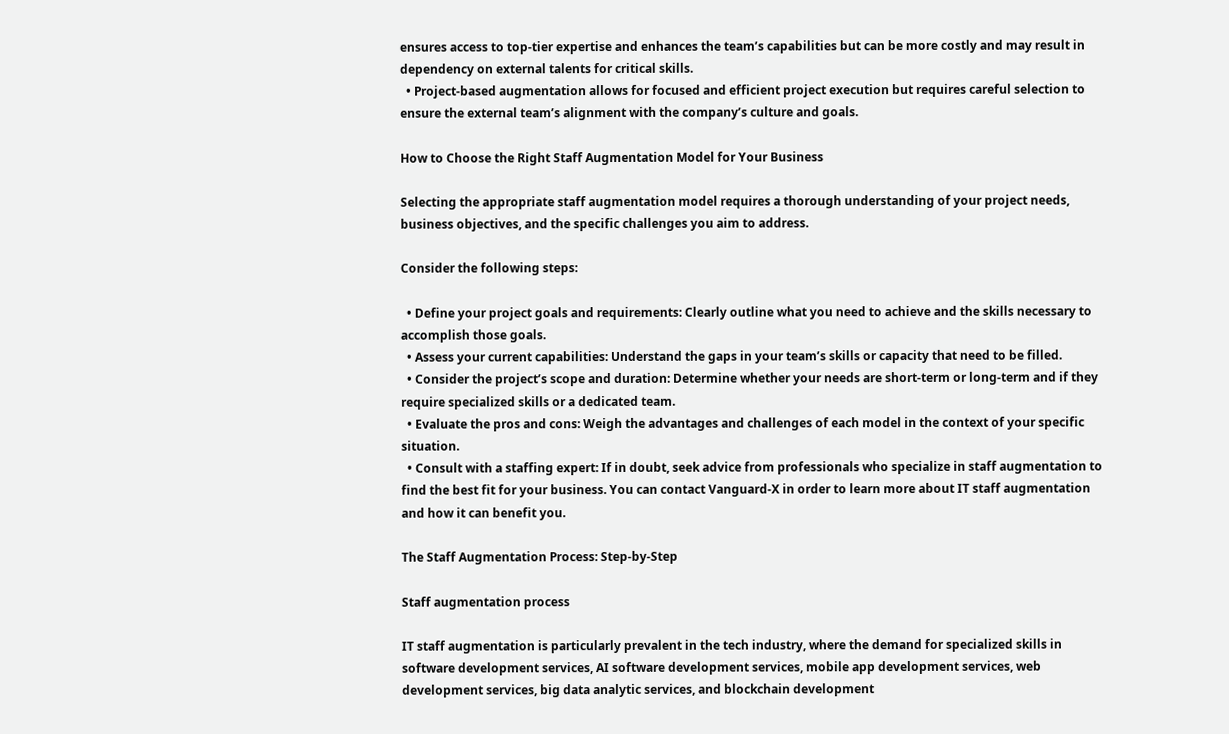ensures access to top-tier expertise and enhances the team’s capabilities but can be more costly and may result in dependency on external talents for critical skills.
  • Project-based augmentation allows for focused and efficient project execution but requires careful selection to ensure the external team’s alignment with the company’s culture and goals.

How to Choose the Right Staff Augmentation Model for Your Business

Selecting the appropriate staff augmentation model requires a thorough understanding of your project needs, business objectives, and the specific challenges you aim to address.

Consider the following steps:

  • Define your project goals and requirements: Clearly outline what you need to achieve and the skills necessary to accomplish those goals.
  • Assess your current capabilities: Understand the gaps in your team’s skills or capacity that need to be filled.
  • Consider the project’s scope and duration: Determine whether your needs are short-term or long-term and if they require specialized skills or a dedicated team.
  • Evaluate the pros and cons: Weigh the advantages and challenges of each model in the context of your specific situation.
  • Consult with a staffing expert: If in doubt, seek advice from professionals who specialize in staff augmentation to find the best fit for your business. You can contact Vanguard-X in order to learn more about IT staff augmentation and how it can benefit you.

The Staff Augmentation Process: Step-by-Step

Staff augmentation process

IT staff augmentation is particularly prevalent in the tech industry, where the demand for specialized skills in software development services, AI software development services, mobile app development services, web development services, big data analytic services, and blockchain development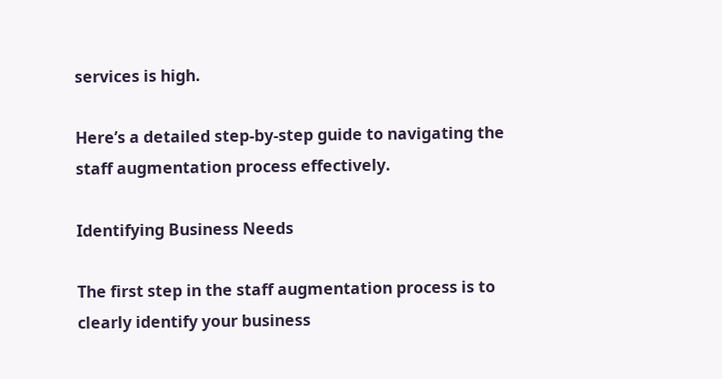services is high.

Here’s a detailed step-by-step guide to navigating the staff augmentation process effectively.

Identifying Business Needs

The first step in the staff augmentation process is to clearly identify your business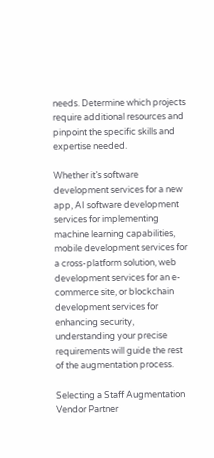needs. Determine which projects require additional resources and pinpoint the specific skills and expertise needed.

Whether it’s software development services for a new app, AI software development services for implementing machine learning capabilities, mobile development services for a cross-platform solution, web development services for an e-commerce site, or blockchain development services for enhancing security, understanding your precise requirements will guide the rest of the augmentation process.

Selecting a Staff Augmentation Vendor Partner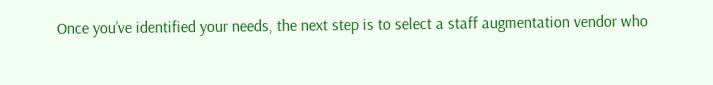Once you’ve identified your needs, the next step is to select a staff augmentation vendor who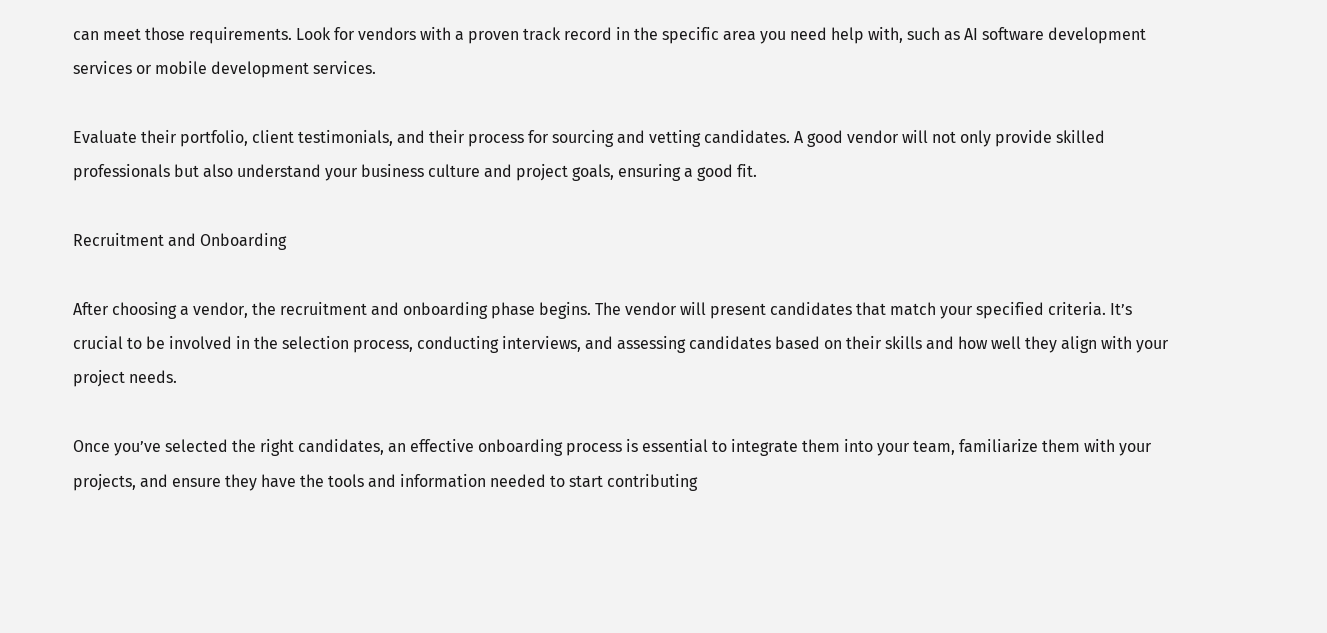can meet those requirements. Look for vendors with a proven track record in the specific area you need help with, such as AI software development services or mobile development services.

Evaluate their portfolio, client testimonials, and their process for sourcing and vetting candidates. A good vendor will not only provide skilled professionals but also understand your business culture and project goals, ensuring a good fit.

Recruitment and Onboarding

After choosing a vendor, the recruitment and onboarding phase begins. The vendor will present candidates that match your specified criteria. It’s crucial to be involved in the selection process, conducting interviews, and assessing candidates based on their skills and how well they align with your project needs.

Once you’ve selected the right candidates, an effective onboarding process is essential to integrate them into your team, familiarize them with your projects, and ensure they have the tools and information needed to start contributing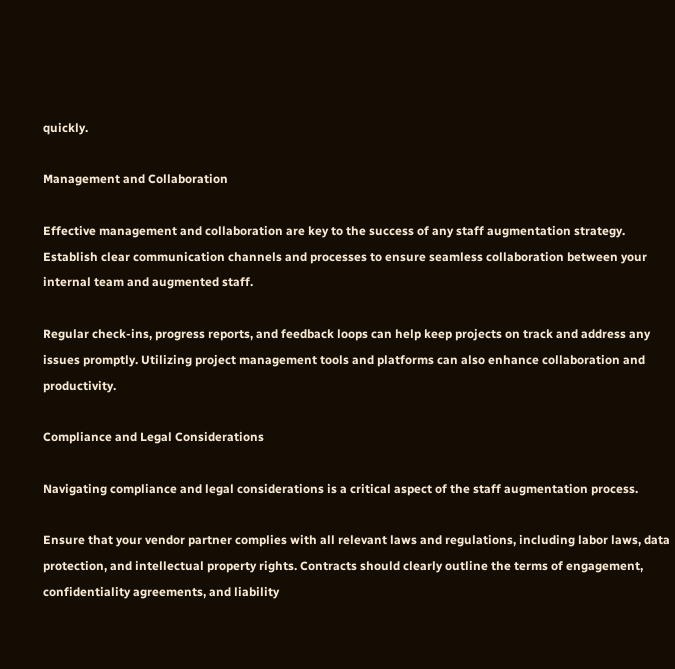quickly.

Management and Collaboration

Effective management and collaboration are key to the success of any staff augmentation strategy. Establish clear communication channels and processes to ensure seamless collaboration between your internal team and augmented staff.

Regular check-ins, progress reports, and feedback loops can help keep projects on track and address any issues promptly. Utilizing project management tools and platforms can also enhance collaboration and productivity.

Compliance and Legal Considerations

Navigating compliance and legal considerations is a critical aspect of the staff augmentation process.

Ensure that your vendor partner complies with all relevant laws and regulations, including labor laws, data protection, and intellectual property rights. Contracts should clearly outline the terms of engagement, confidentiality agreements, and liability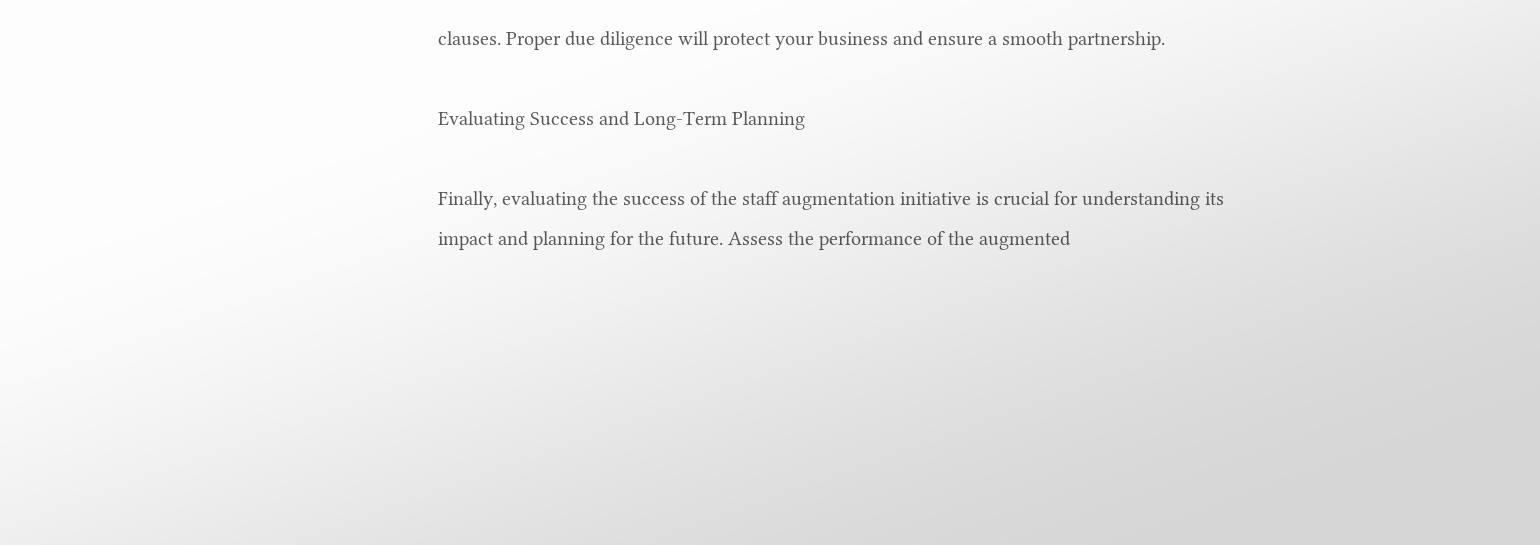clauses. Proper due diligence will protect your business and ensure a smooth partnership.

Evaluating Success and Long-Term Planning

Finally, evaluating the success of the staff augmentation initiative is crucial for understanding its impact and planning for the future. Assess the performance of the augmented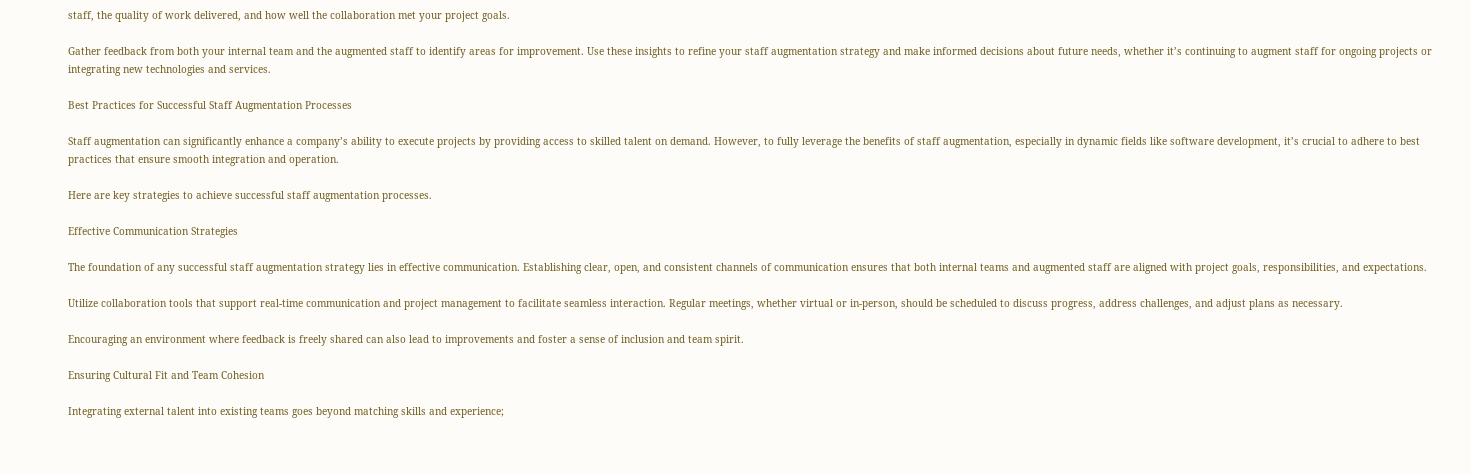staff, the quality of work delivered, and how well the collaboration met your project goals.

Gather feedback from both your internal team and the augmented staff to identify areas for improvement. Use these insights to refine your staff augmentation strategy and make informed decisions about future needs, whether it’s continuing to augment staff for ongoing projects or integrating new technologies and services.

Best Practices for Successful Staff Augmentation Processes

Staff augmentation can significantly enhance a company’s ability to execute projects by providing access to skilled talent on demand. However, to fully leverage the benefits of staff augmentation, especially in dynamic fields like software development, it’s crucial to adhere to best practices that ensure smooth integration and operation.

Here are key strategies to achieve successful staff augmentation processes.

Effective Communication Strategies

The foundation of any successful staff augmentation strategy lies in effective communication. Establishing clear, open, and consistent channels of communication ensures that both internal teams and augmented staff are aligned with project goals, responsibilities, and expectations.

Utilize collaboration tools that support real-time communication and project management to facilitate seamless interaction. Regular meetings, whether virtual or in-person, should be scheduled to discuss progress, address challenges, and adjust plans as necessary.

Encouraging an environment where feedback is freely shared can also lead to improvements and foster a sense of inclusion and team spirit.

Ensuring Cultural Fit and Team Cohesion

Integrating external talent into existing teams goes beyond matching skills and experience;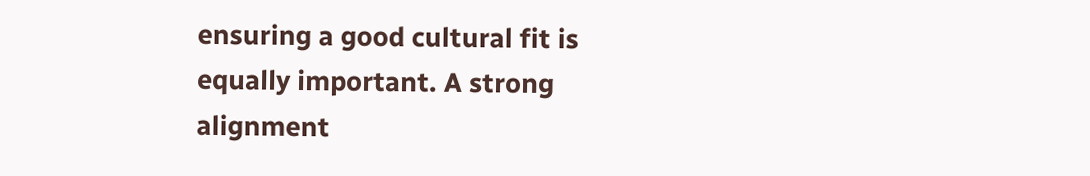ensuring a good cultural fit is equally important. A strong alignment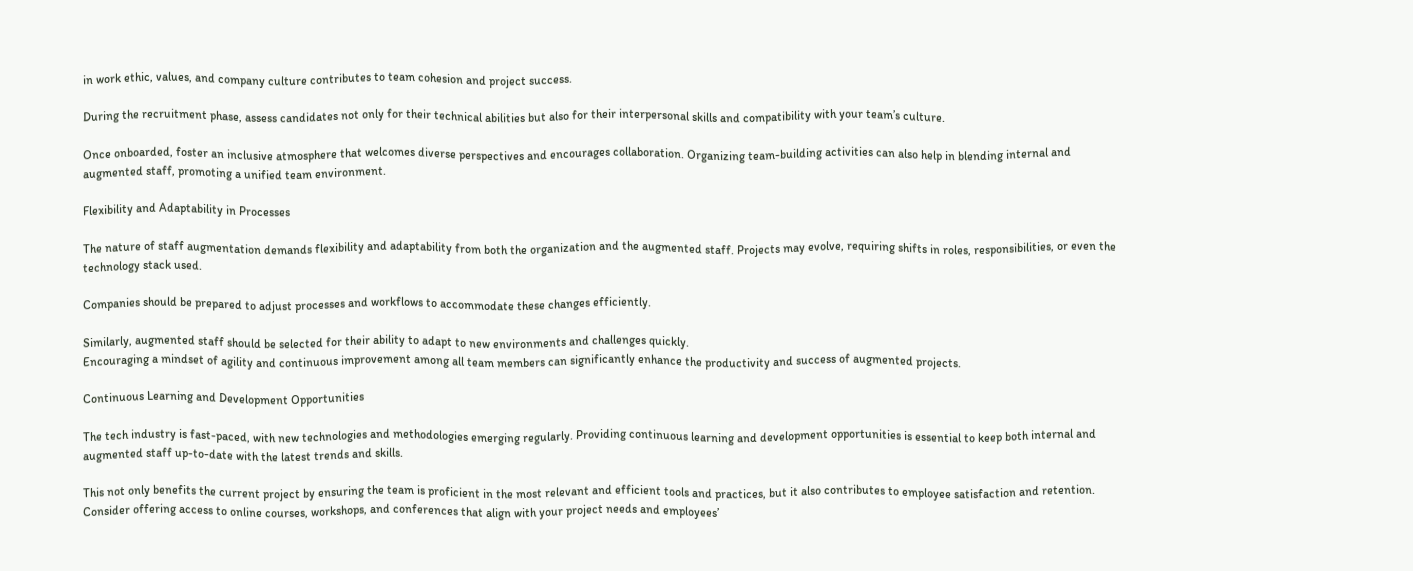in work ethic, values, and company culture contributes to team cohesion and project success.

During the recruitment phase, assess candidates not only for their technical abilities but also for their interpersonal skills and compatibility with your team’s culture.

Once onboarded, foster an inclusive atmosphere that welcomes diverse perspectives and encourages collaboration. Organizing team-building activities can also help in blending internal and augmented staff, promoting a unified team environment.

Flexibility and Adaptability in Processes

The nature of staff augmentation demands flexibility and adaptability from both the organization and the augmented staff. Projects may evolve, requiring shifts in roles, responsibilities, or even the technology stack used.

Companies should be prepared to adjust processes and workflows to accommodate these changes efficiently.

Similarly, augmented staff should be selected for their ability to adapt to new environments and challenges quickly.
Encouraging a mindset of agility and continuous improvement among all team members can significantly enhance the productivity and success of augmented projects.

Continuous Learning and Development Opportunities

The tech industry is fast-paced, with new technologies and methodologies emerging regularly. Providing continuous learning and development opportunities is essential to keep both internal and augmented staff up-to-date with the latest trends and skills.

This not only benefits the current project by ensuring the team is proficient in the most relevant and efficient tools and practices, but it also contributes to employee satisfaction and retention. Consider offering access to online courses, workshops, and conferences that align with your project needs and employees’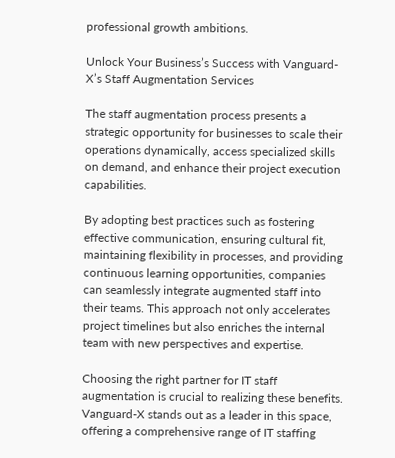professional growth ambitions.

Unlock Your Business’s Success with Vanguard-X’s Staff Augmentation Services

The staff augmentation process presents a strategic opportunity for businesses to scale their operations dynamically, access specialized skills on demand, and enhance their project execution capabilities.

By adopting best practices such as fostering effective communication, ensuring cultural fit, maintaining flexibility in processes, and providing continuous learning opportunities, companies can seamlessly integrate augmented staff into their teams. This approach not only accelerates project timelines but also enriches the internal team with new perspectives and expertise.

Choosing the right partner for IT staff augmentation is crucial to realizing these benefits. Vanguard-X stands out as a leader in this space, offering a comprehensive range of IT staffing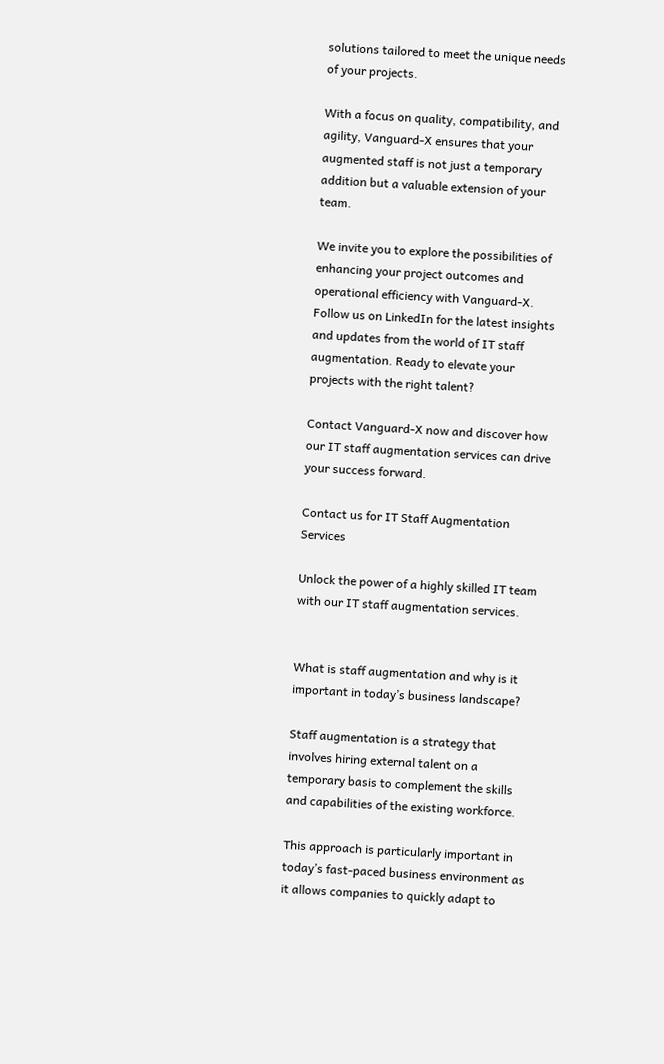solutions tailored to meet the unique needs of your projects.

With a focus on quality, compatibility, and agility, Vanguard-X ensures that your augmented staff is not just a temporary addition but a valuable extension of your team.

We invite you to explore the possibilities of enhancing your project outcomes and operational efficiency with Vanguard-X. Follow us on LinkedIn for the latest insights and updates from the world of IT staff augmentation. Ready to elevate your projects with the right talent?

Contact Vanguard-X now and discover how our IT staff augmentation services can drive your success forward.

Contact us for IT Staff Augmentation Services

Unlock the power of a highly skilled IT team with our IT staff augmentation services.


What is staff augmentation and why is it important in today’s business landscape?

Staff augmentation is a strategy that involves hiring external talent on a temporary basis to complement the skills and capabilities of the existing workforce.

This approach is particularly important in today’s fast-paced business environment as it allows companies to quickly adapt to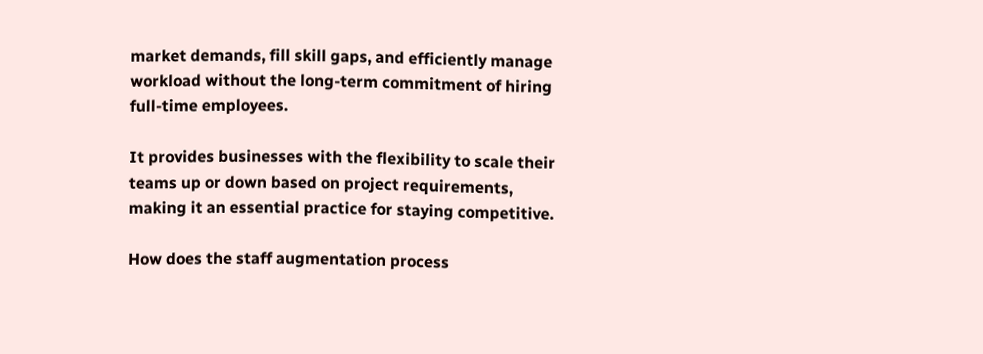market demands, fill skill gaps, and efficiently manage workload without the long-term commitment of hiring full-time employees.

It provides businesses with the flexibility to scale their teams up or down based on project requirements, making it an essential practice for staying competitive.

How does the staff augmentation process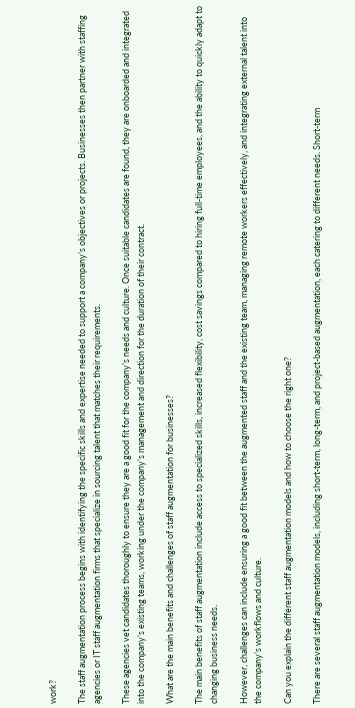work?

The staff augmentation process begins with identifying the specific skills and expertise needed to support a company’s objectives or projects. Businesses then partner with staffing agencies or IT staff augmentation firms that specialize in sourcing talent that matches their requirements.

These agencies vet candidates thoroughly to ensure they are a good fit for the company’s needs and culture. Once suitable candidates are found, they are onboarded and integrated into the company’s existing teams, working under the company’s management and direction for the duration of their contract.

What are the main benefits and challenges of staff augmentation for businesses?

The main benefits of staff augmentation include access to specialized skills, increased flexibility, cost savings compared to hiring full-time employees, and the ability to quickly adapt to changing business needs.

However, challenges can include ensuring a good fit between the augmented staff and the existing team, managing remote workers effectively, and integrating external talent into the company’s workflows and culture.

Can you explain the different staff augmentation models and how to choose the right one?

There are several staff augmentation models, including short-term, long-term, and project-based augmentation, each catering to different needs. Short-term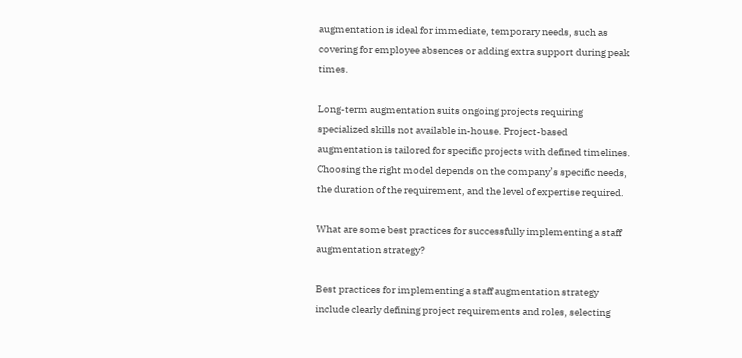augmentation is ideal for immediate, temporary needs, such as covering for employee absences or adding extra support during peak times.

Long-term augmentation suits ongoing projects requiring specialized skills not available in-house. Project-based augmentation is tailored for specific projects with defined timelines. Choosing the right model depends on the company’s specific needs, the duration of the requirement, and the level of expertise required.

What are some best practices for successfully implementing a staff augmentation strategy?

Best practices for implementing a staff augmentation strategy include clearly defining project requirements and roles, selecting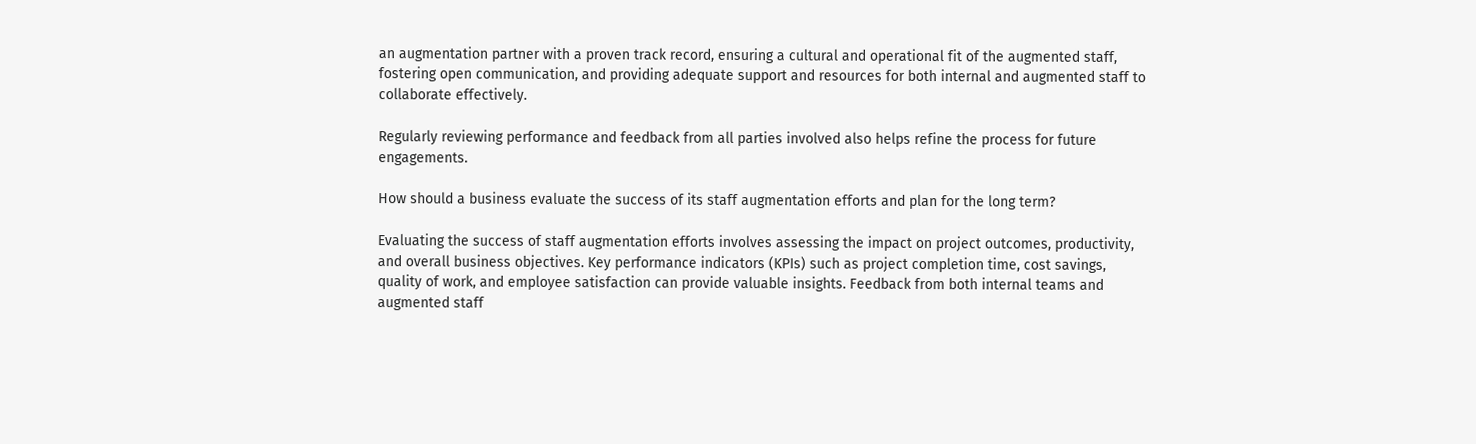an augmentation partner with a proven track record, ensuring a cultural and operational fit of the augmented staff, fostering open communication, and providing adequate support and resources for both internal and augmented staff to collaborate effectively.

Regularly reviewing performance and feedback from all parties involved also helps refine the process for future engagements.

How should a business evaluate the success of its staff augmentation efforts and plan for the long term?

Evaluating the success of staff augmentation efforts involves assessing the impact on project outcomes, productivity, and overall business objectives. Key performance indicators (KPIs) such as project completion time, cost savings, quality of work, and employee satisfaction can provide valuable insights. Feedback from both internal teams and augmented staff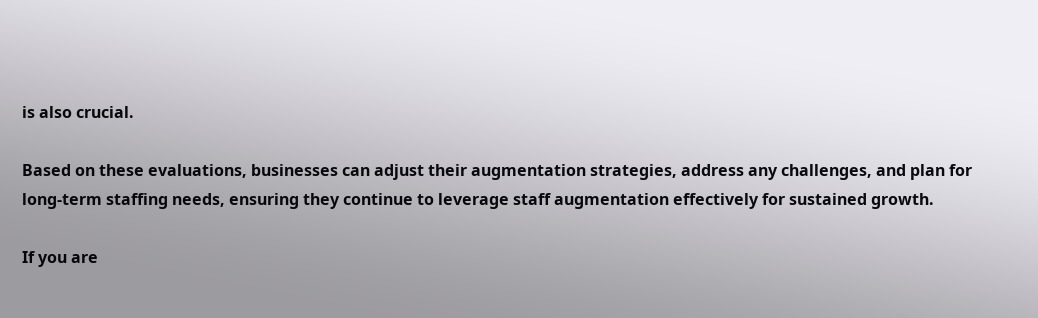is also crucial.

Based on these evaluations, businesses can adjust their augmentation strategies, address any challenges, and plan for long-term staffing needs, ensuring they continue to leverage staff augmentation effectively for sustained growth.

If you are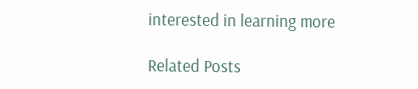interested in learning more

Related Posts